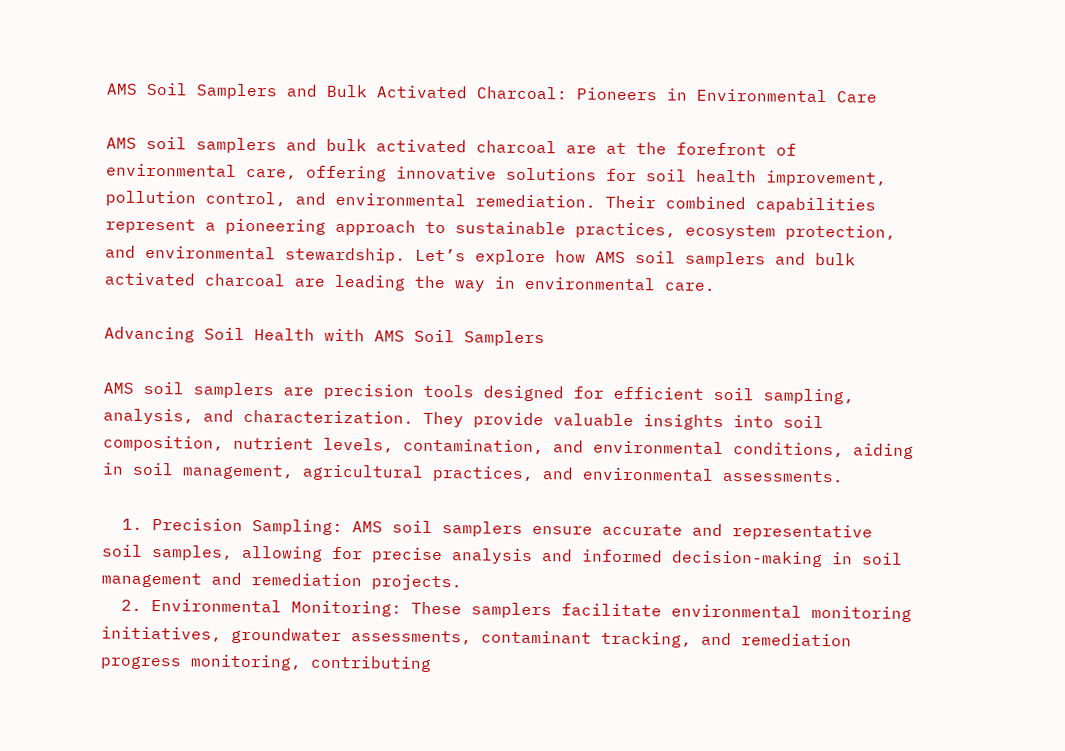AMS Soil Samplers and Bulk Activated Charcoal: Pioneers in Environmental Care

AMS soil samplers and bulk activated charcoal are at the forefront of environmental care, offering innovative solutions for soil health improvement, pollution control, and environmental remediation. Their combined capabilities represent a pioneering approach to sustainable practices, ecosystem protection, and environmental stewardship. Let’s explore how AMS soil samplers and bulk activated charcoal are leading the way in environmental care.

Advancing Soil Health with AMS Soil Samplers

AMS soil samplers are precision tools designed for efficient soil sampling, analysis, and characterization. They provide valuable insights into soil composition, nutrient levels, contamination, and environmental conditions, aiding in soil management, agricultural practices, and environmental assessments.

  1. Precision Sampling: AMS soil samplers ensure accurate and representative soil samples, allowing for precise analysis and informed decision-making in soil management and remediation projects.
  2. Environmental Monitoring: These samplers facilitate environmental monitoring initiatives, groundwater assessments, contaminant tracking, and remediation progress monitoring, contributing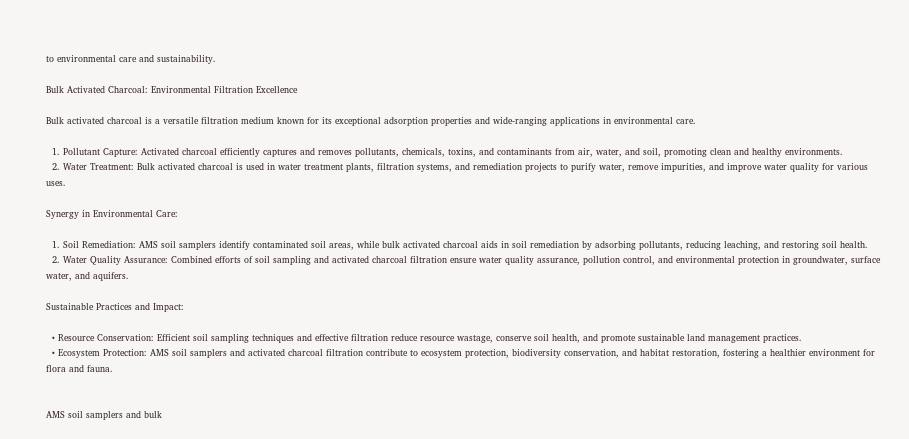to environmental care and sustainability.

Bulk Activated Charcoal: Environmental Filtration Excellence

Bulk activated charcoal is a versatile filtration medium known for its exceptional adsorption properties and wide-ranging applications in environmental care.

  1. Pollutant Capture: Activated charcoal efficiently captures and removes pollutants, chemicals, toxins, and contaminants from air, water, and soil, promoting clean and healthy environments.
  2. Water Treatment: Bulk activated charcoal is used in water treatment plants, filtration systems, and remediation projects to purify water, remove impurities, and improve water quality for various uses.

Synergy in Environmental Care:

  1. Soil Remediation: AMS soil samplers identify contaminated soil areas, while bulk activated charcoal aids in soil remediation by adsorbing pollutants, reducing leaching, and restoring soil health.
  2. Water Quality Assurance: Combined efforts of soil sampling and activated charcoal filtration ensure water quality assurance, pollution control, and environmental protection in groundwater, surface water, and aquifers.

Sustainable Practices and Impact:

  • Resource Conservation: Efficient soil sampling techniques and effective filtration reduce resource wastage, conserve soil health, and promote sustainable land management practices.
  • Ecosystem Protection: AMS soil samplers and activated charcoal filtration contribute to ecosystem protection, biodiversity conservation, and habitat restoration, fostering a healthier environment for flora and fauna.


AMS soil samplers and bulk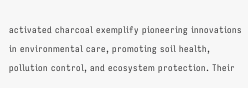activated charcoal exemplify pioneering innovations in environmental care, promoting soil health, pollution control, and ecosystem protection. Their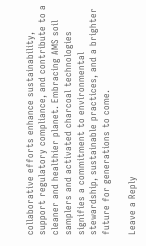collaborative efforts enhance sustainability, support regulatory compliance, and contribute to a cleaner and healthier planet. Embracing AMS soil samplers and activated charcoal technologies signifies a commitment to environmental stewardship, sustainable practices, and a brighter future for generations to come.

Leave a Reply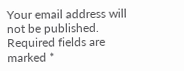Your email address will not be published. Required fields are marked *